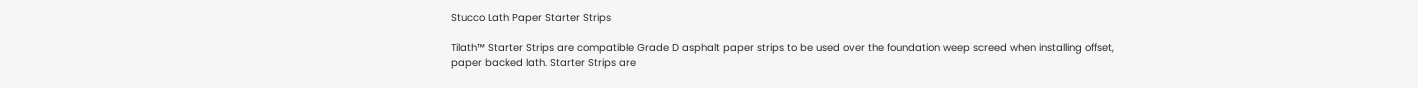Stucco Lath Paper Starter Strips

Tilath™ Starter Strips are compatible Grade D asphalt paper strips to be used over the foundation weep screed when installing offset, paper backed lath. Starter Strips are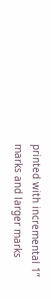printed with incremental 1” marks and larger marks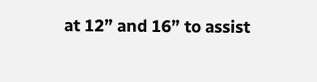at 12” and 16” to assist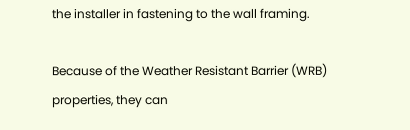the installer in fastening to the wall framing.

Because of the Weather Resistant Barrier (WRB) properties, they can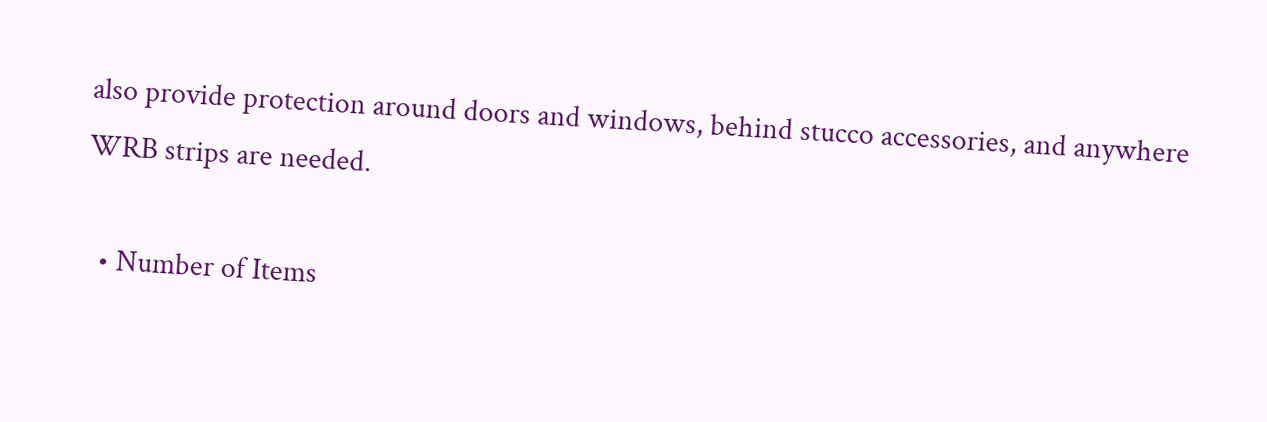also provide protection around doors and windows, behind stucco accessories, and anywhere WRB strips are needed.

  • Number of Items